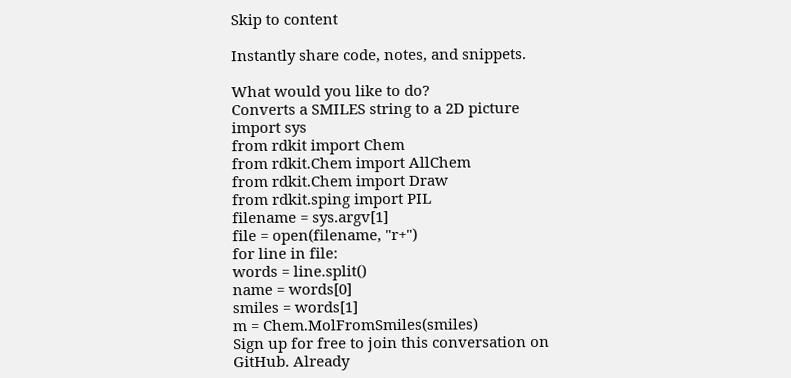Skip to content

Instantly share code, notes, and snippets.

What would you like to do?
Converts a SMILES string to a 2D picture
import sys
from rdkit import Chem
from rdkit.Chem import AllChem
from rdkit.Chem import Draw
from rdkit.sping import PIL
filename = sys.argv[1]
file = open(filename, "r+")
for line in file:
words = line.split()
name = words[0]
smiles = words[1]
m = Chem.MolFromSmiles(smiles)
Sign up for free to join this conversation on GitHub. Already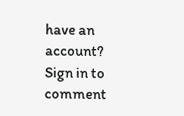have an account? Sign in to comment